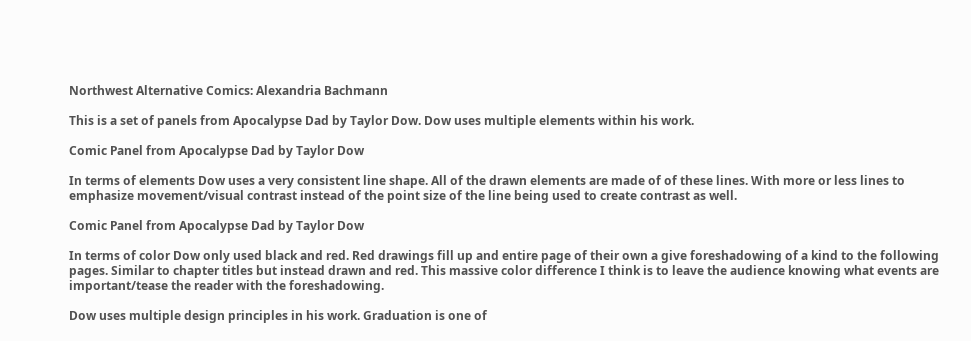Northwest Alternative Comics: Alexandria Bachmann

This is a set of panels from Apocalypse Dad by Taylor Dow. Dow uses multiple elements within his work.

Comic Panel from Apocalypse Dad by Taylor Dow

In terms of elements Dow uses a very consistent line shape. All of the drawn elements are made of of these lines. With more or less lines to emphasize movement/visual contrast instead of the point size of the line being used to create contrast as well.

Comic Panel from Apocalypse Dad by Taylor Dow

In terms of color Dow only used black and red. Red drawings fill up and entire page of their own a give foreshadowing of a kind to the following pages. Similar to chapter titles but instead drawn and red. This massive color difference I think is to leave the audience knowing what events are important/tease the reader with the foreshadowing.

Dow uses multiple design principles in his work. Graduation is one of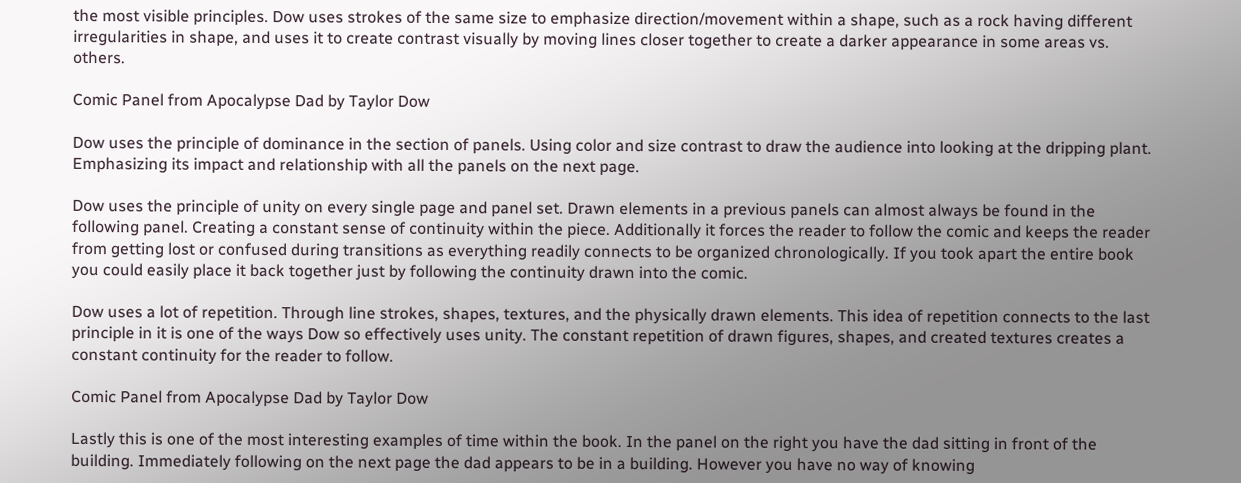the most visible principles. Dow uses strokes of the same size to emphasize direction/movement within a shape, such as a rock having different irregularities in shape, and uses it to create contrast visually by moving lines closer together to create a darker appearance in some areas vs. others.

Comic Panel from Apocalypse Dad by Taylor Dow

Dow uses the principle of dominance in the section of panels. Using color and size contrast to draw the audience into looking at the dripping plant. Emphasizing its impact and relationship with all the panels on the next page.

Dow uses the principle of unity on every single page and panel set. Drawn elements in a previous panels can almost always be found in the following panel. Creating a constant sense of continuity within the piece. Additionally it forces the reader to follow the comic and keeps the reader from getting lost or confused during transitions as everything readily connects to be organized chronologically. If you took apart the entire book you could easily place it back together just by following the continuity drawn into the comic.

Dow uses a lot of repetition. Through line strokes, shapes, textures, and the physically drawn elements. This idea of repetition connects to the last principle in it is one of the ways Dow so effectively uses unity. The constant repetition of drawn figures, shapes, and created textures creates a constant continuity for the reader to follow.

Comic Panel from Apocalypse Dad by Taylor Dow

Lastly this is one of the most interesting examples of time within the book. In the panel on the right you have the dad sitting in front of the building. Immediately following on the next page the dad appears to be in a building. However you have no way of knowing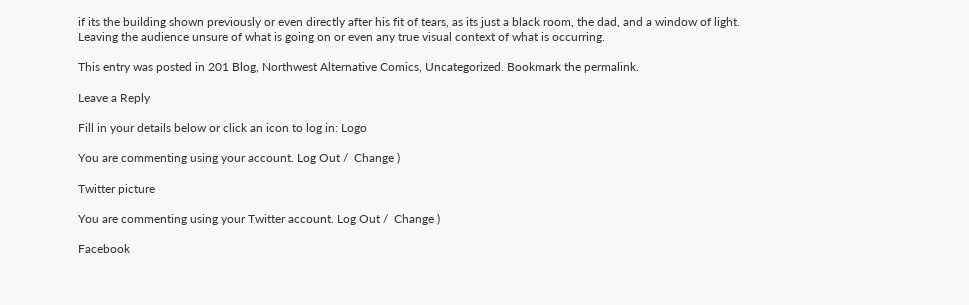if its the building shown previously or even directly after his fit of tears, as its just a black room, the dad, and a window of light.
Leaving the audience unsure of what is going on or even any true visual context of what is occurring.

This entry was posted in 201 Blog, Northwest Alternative Comics, Uncategorized. Bookmark the permalink.

Leave a Reply

Fill in your details below or click an icon to log in: Logo

You are commenting using your account. Log Out /  Change )

Twitter picture

You are commenting using your Twitter account. Log Out /  Change )

Facebook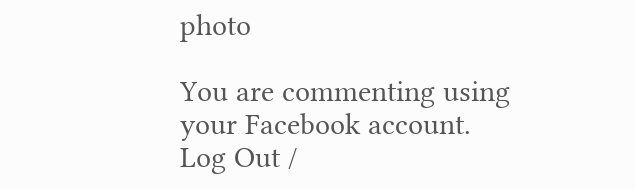photo

You are commenting using your Facebook account. Log Out /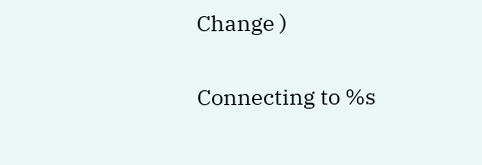Change )

Connecting to %s